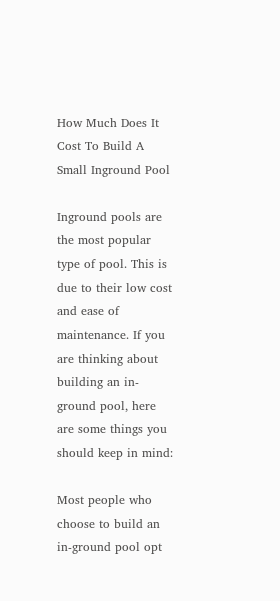How Much Does It Cost To Build A Small Inground Pool

Inground pools are the most popular type of pool. This is due to their low cost and ease of maintenance. If you are thinking about building an in-ground pool, here are some things you should keep in mind:

Most people who choose to build an in-ground pool opt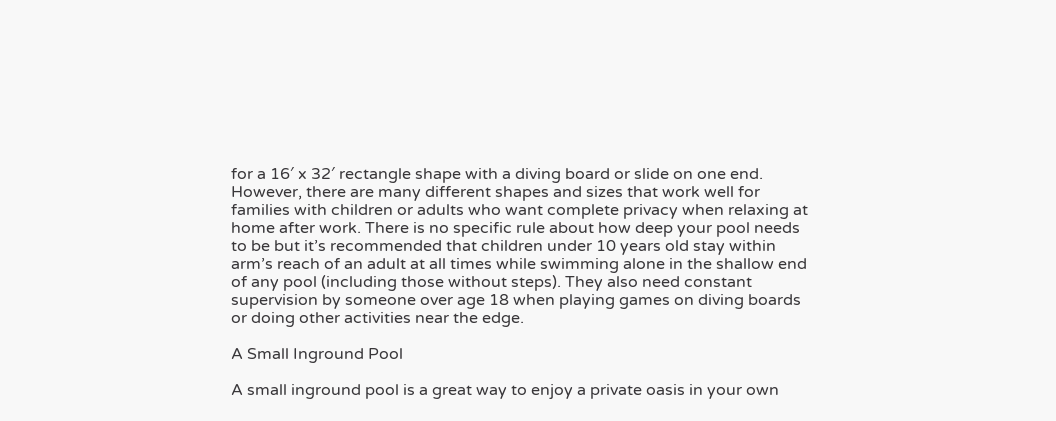for a 16′ x 32′ rectangle shape with a diving board or slide on one end. However, there are many different shapes and sizes that work well for families with children or adults who want complete privacy when relaxing at home after work. There is no specific rule about how deep your pool needs to be but it’s recommended that children under 10 years old stay within arm’s reach of an adult at all times while swimming alone in the shallow end of any pool (including those without steps). They also need constant supervision by someone over age 18 when playing games on diving boards or doing other activities near the edge.

A Small Inground Pool

A small inground pool is a great way to enjoy a private oasis in your own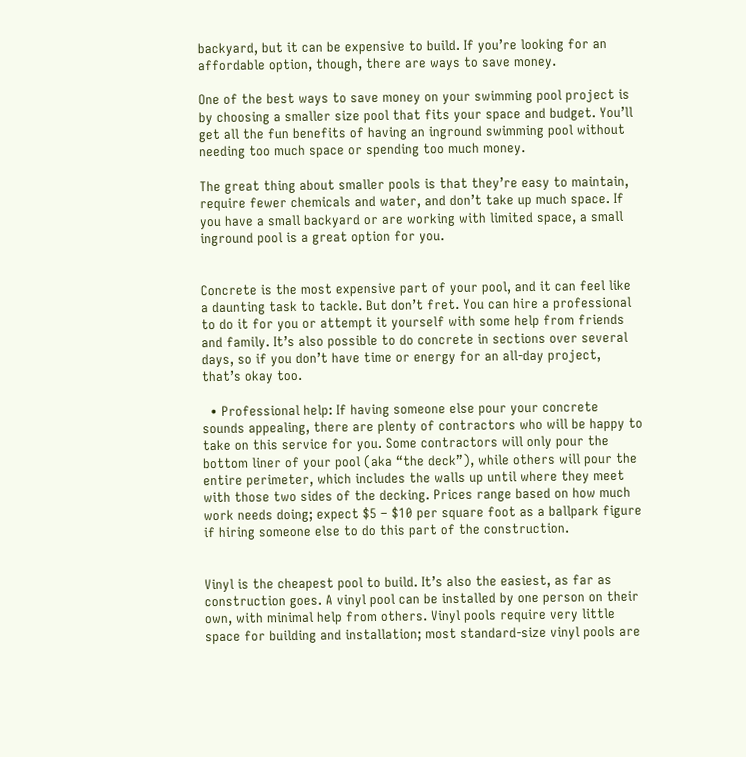backyard, but it can be expensive to build. If you’re looking for an affordable option, though, there are ways to save money.

One of the best ways to save money on your swimming pool project is by choosing a smaller size pool that fits your space and budget. You’ll get all the fun benefits of having an inground swimming pool without needing too much space or spending too much money.

The great thing about smaller pools is that they’re easy to maintain, require fewer chemicals and water, and don’t take up much space. If you have a small backyard or are working with limited space, a small inground pool is a great option for you.


Concrete is the most expensive part of your pool, and it can feel like a daunting task to tackle. But don’t fret. You can hire a professional to do it for you or attempt it yourself with some help from friends and family. It’s also possible to do concrete in sections over several days, so if you don’t have time or energy for an all-day project, that’s okay too.

  • Professional help: If having someone else pour your concrete sounds appealing, there are plenty of contractors who will be happy to take on this service for you. Some contractors will only pour the bottom liner of your pool (aka “the deck”), while others will pour the entire perimeter, which includes the walls up until where they meet with those two sides of the decking. Prices range based on how much work needs doing; expect $5 – $10 per square foot as a ballpark figure if hiring someone else to do this part of the construction.


Vinyl is the cheapest pool to build. It’s also the easiest, as far as construction goes. A vinyl pool can be installed by one person on their own, with minimal help from others. Vinyl pools require very little space for building and installation; most standard-size vinyl pools are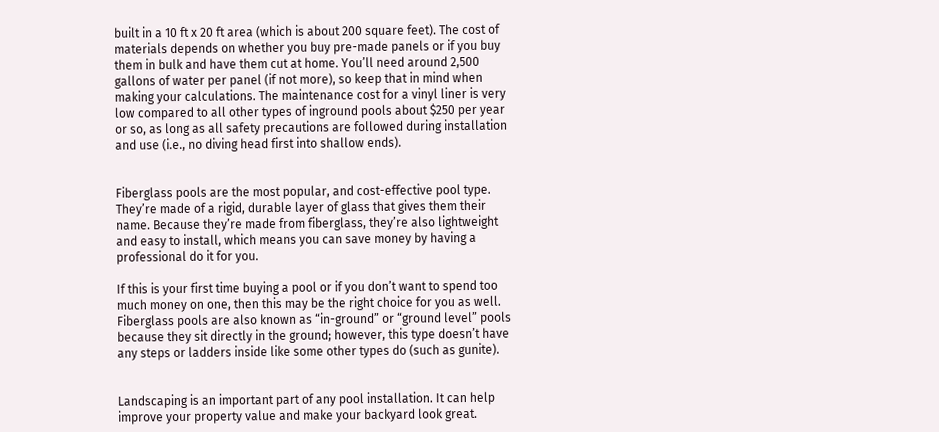built in a 10 ft x 20 ft area (which is about 200 square feet). The cost of materials depends on whether you buy pre-made panels or if you buy them in bulk and have them cut at home. You’ll need around 2,500 gallons of water per panel (if not more), so keep that in mind when making your calculations. The maintenance cost for a vinyl liner is very low compared to all other types of inground pools about $250 per year or so, as long as all safety precautions are followed during installation and use (i.e., no diving head first into shallow ends).


Fiberglass pools are the most popular, and cost-effective pool type. They’re made of a rigid, durable layer of glass that gives them their name. Because they’re made from fiberglass, they’re also lightweight and easy to install, which means you can save money by having a professional do it for you.

If this is your first time buying a pool or if you don’t want to spend too much money on one, then this may be the right choice for you as well. Fiberglass pools are also known as “in-ground” or “ground level” pools because they sit directly in the ground; however, this type doesn’t have any steps or ladders inside like some other types do (such as gunite).


Landscaping is an important part of any pool installation. It can help improve your property value and make your backyard look great.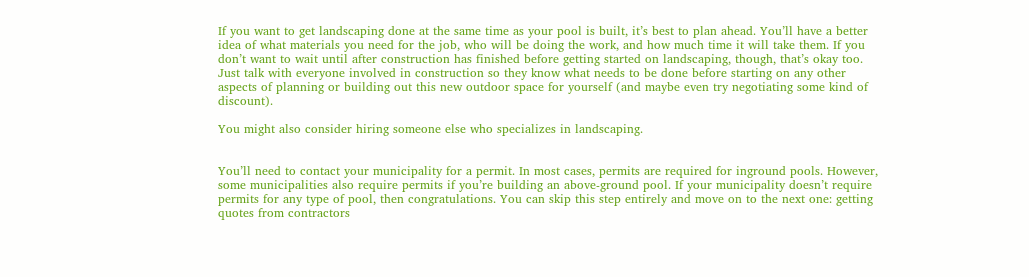If you want to get landscaping done at the same time as your pool is built, it’s best to plan ahead. You’ll have a better idea of what materials you need for the job, who will be doing the work, and how much time it will take them. If you don’t want to wait until after construction has finished before getting started on landscaping, though, that’s okay too. Just talk with everyone involved in construction so they know what needs to be done before starting on any other aspects of planning or building out this new outdoor space for yourself (and maybe even try negotiating some kind of discount).

You might also consider hiring someone else who specializes in landscaping.


You’ll need to contact your municipality for a permit. In most cases, permits are required for inground pools. However, some municipalities also require permits if you’re building an above-ground pool. If your municipality doesn’t require permits for any type of pool, then congratulations. You can skip this step entirely and move on to the next one: getting quotes from contractors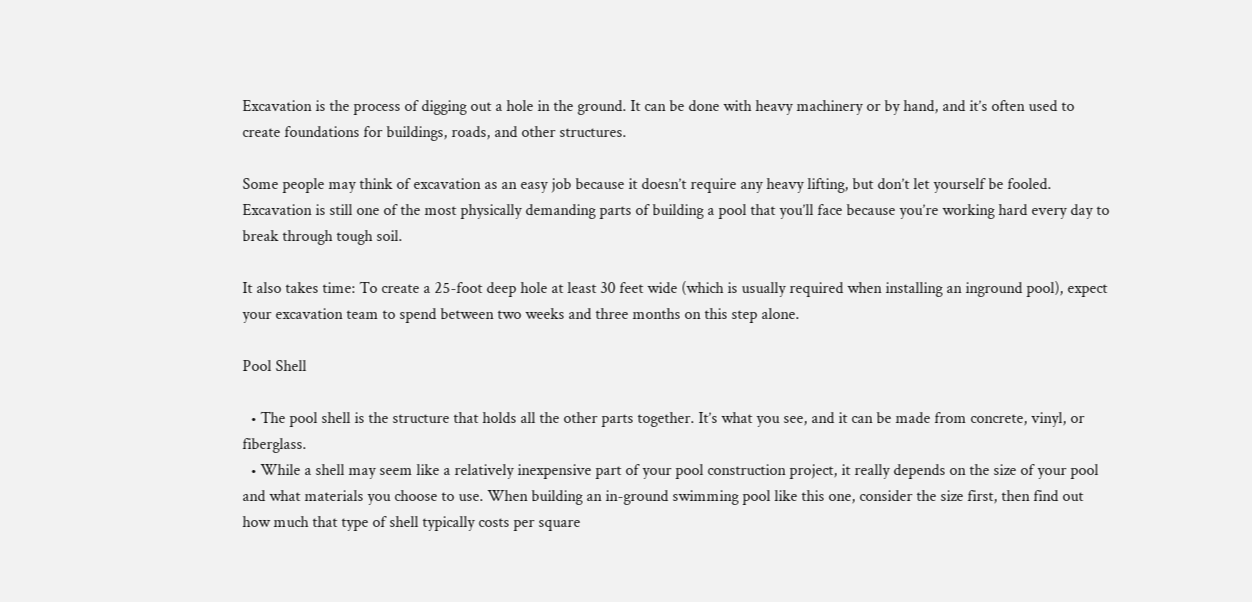Excavation is the process of digging out a hole in the ground. It can be done with heavy machinery or by hand, and it’s often used to create foundations for buildings, roads, and other structures.

Some people may think of excavation as an easy job because it doesn’t require any heavy lifting, but don’t let yourself be fooled. Excavation is still one of the most physically demanding parts of building a pool that you’ll face because you’re working hard every day to break through tough soil.

It also takes time: To create a 25-foot deep hole at least 30 feet wide (which is usually required when installing an inground pool), expect your excavation team to spend between two weeks and three months on this step alone.

Pool Shell

  • The pool shell is the structure that holds all the other parts together. It’s what you see, and it can be made from concrete, vinyl, or fiberglass.
  • While a shell may seem like a relatively inexpensive part of your pool construction project, it really depends on the size of your pool and what materials you choose to use. When building an in-ground swimming pool like this one, consider the size first, then find out how much that type of shell typically costs per square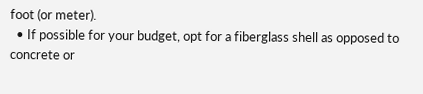foot (or meter).
  • If possible for your budget, opt for a fiberglass shell as opposed to concrete or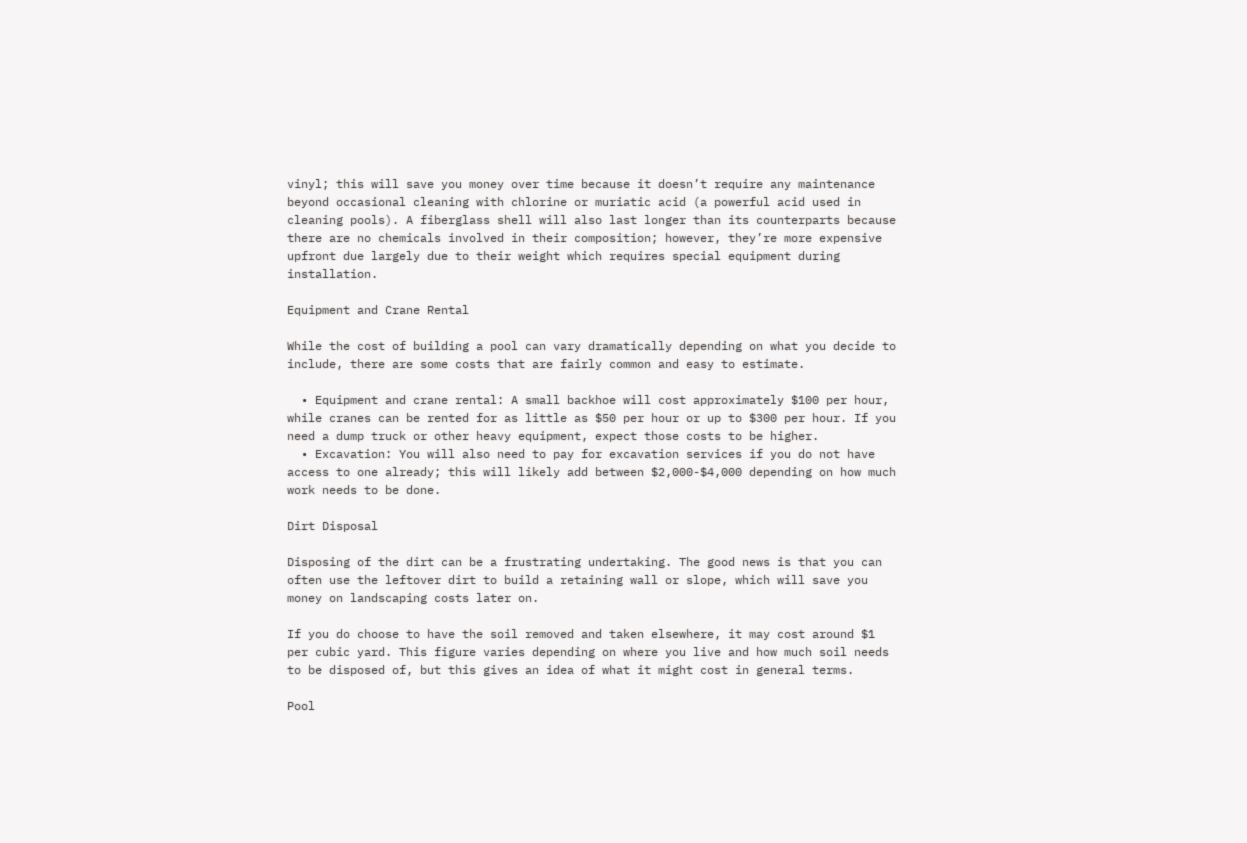vinyl; this will save you money over time because it doesn’t require any maintenance beyond occasional cleaning with chlorine or muriatic acid (a powerful acid used in cleaning pools). A fiberglass shell will also last longer than its counterparts because there are no chemicals involved in their composition; however, they’re more expensive upfront due largely due to their weight which requires special equipment during installation.

Equipment and Crane Rental

While the cost of building a pool can vary dramatically depending on what you decide to include, there are some costs that are fairly common and easy to estimate.

  • Equipment and crane rental: A small backhoe will cost approximately $100 per hour, while cranes can be rented for as little as $50 per hour or up to $300 per hour. If you need a dump truck or other heavy equipment, expect those costs to be higher.
  • Excavation: You will also need to pay for excavation services if you do not have access to one already; this will likely add between $2,000-$4,000 depending on how much work needs to be done.

Dirt Disposal

Disposing of the dirt can be a frustrating undertaking. The good news is that you can often use the leftover dirt to build a retaining wall or slope, which will save you money on landscaping costs later on.

If you do choose to have the soil removed and taken elsewhere, it may cost around $1 per cubic yard. This figure varies depending on where you live and how much soil needs to be disposed of, but this gives an idea of what it might cost in general terms.

Pool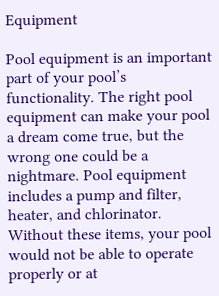Equipment

Pool equipment is an important part of your pool’s functionality. The right pool equipment can make your pool a dream come true, but the wrong one could be a nightmare. Pool equipment includes a pump and filter, heater, and chlorinator. Without these items, your pool would not be able to operate properly or at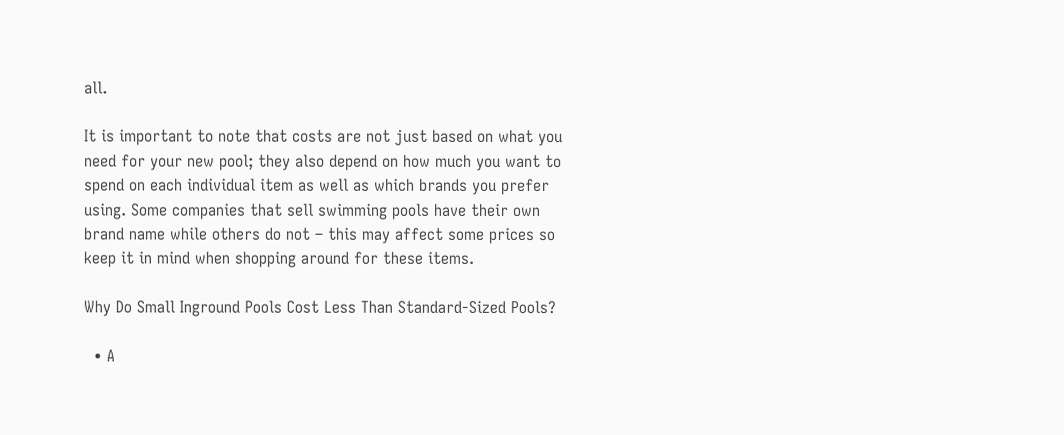all.

It is important to note that costs are not just based on what you need for your new pool; they also depend on how much you want to spend on each individual item as well as which brands you prefer using. Some companies that sell swimming pools have their own brand name while others do not – this may affect some prices so keep it in mind when shopping around for these items.

Why Do Small Inground Pools Cost Less Than Standard-Sized Pools?

  • A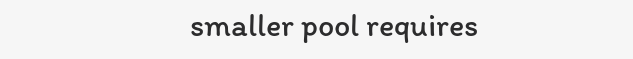smaller pool requires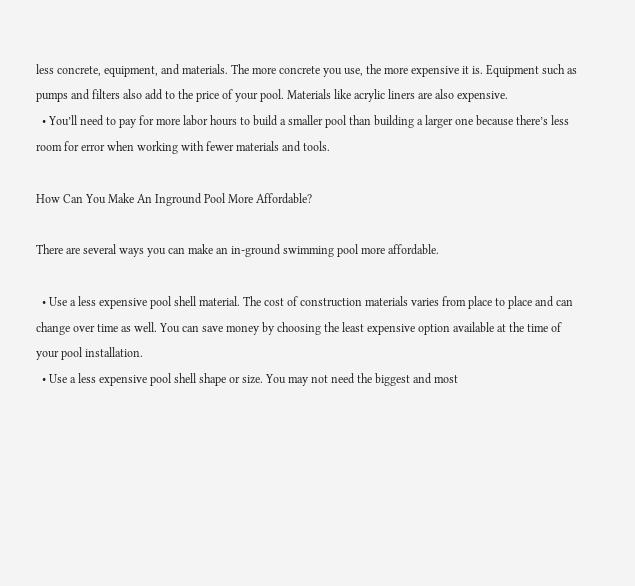less concrete, equipment, and materials. The more concrete you use, the more expensive it is. Equipment such as pumps and filters also add to the price of your pool. Materials like acrylic liners are also expensive.
  • You’ll need to pay for more labor hours to build a smaller pool than building a larger one because there’s less room for error when working with fewer materials and tools.

How Can You Make An Inground Pool More Affordable?

There are several ways you can make an in-ground swimming pool more affordable.

  • Use a less expensive pool shell material. The cost of construction materials varies from place to place and can change over time as well. You can save money by choosing the least expensive option available at the time of your pool installation.
  • Use a less expensive pool shell shape or size. You may not need the biggest and most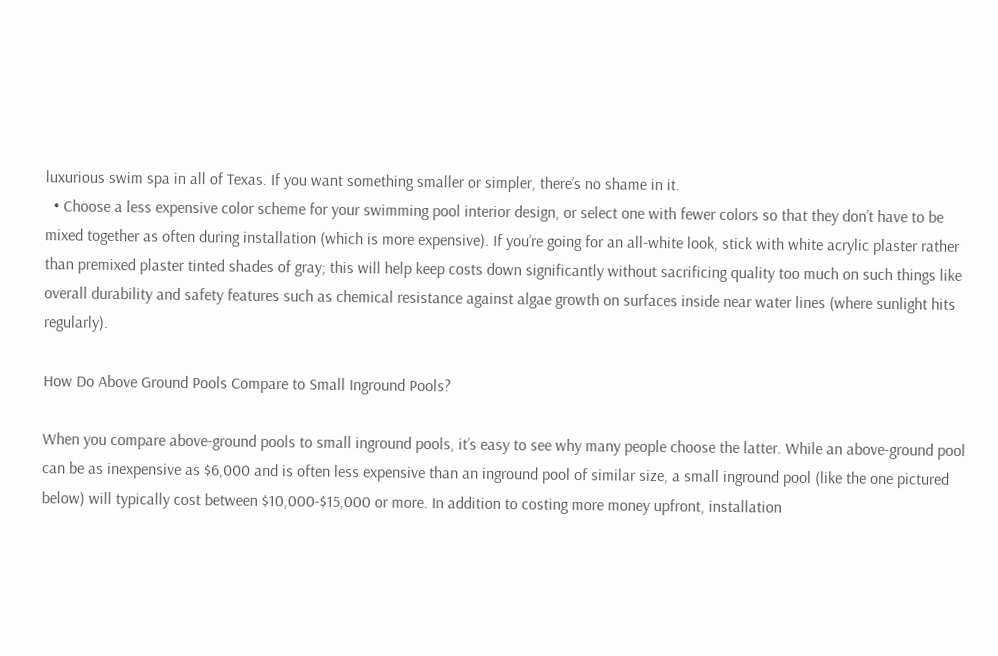luxurious swim spa in all of Texas. If you want something smaller or simpler, there’s no shame in it.
  • Choose a less expensive color scheme for your swimming pool interior design, or select one with fewer colors so that they don’t have to be mixed together as often during installation (which is more expensive). If you’re going for an all-white look, stick with white acrylic plaster rather than premixed plaster tinted shades of gray; this will help keep costs down significantly without sacrificing quality too much on such things like overall durability and safety features such as chemical resistance against algae growth on surfaces inside near water lines (where sunlight hits regularly).

How Do Above Ground Pools Compare to Small Inground Pools?

When you compare above-ground pools to small inground pools, it’s easy to see why many people choose the latter. While an above-ground pool can be as inexpensive as $6,000 and is often less expensive than an inground pool of similar size, a small inground pool (like the one pictured below) will typically cost between $10,000-$15,000 or more. In addition to costing more money upfront, installation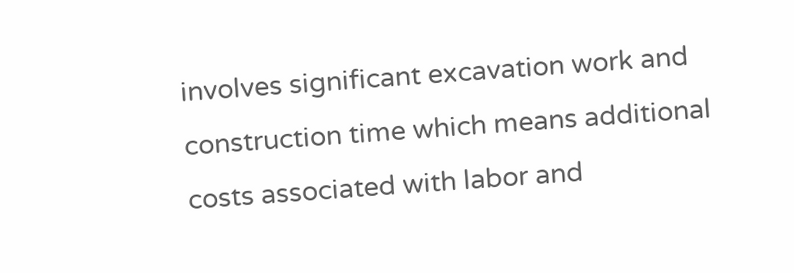involves significant excavation work and construction time which means additional costs associated with labor and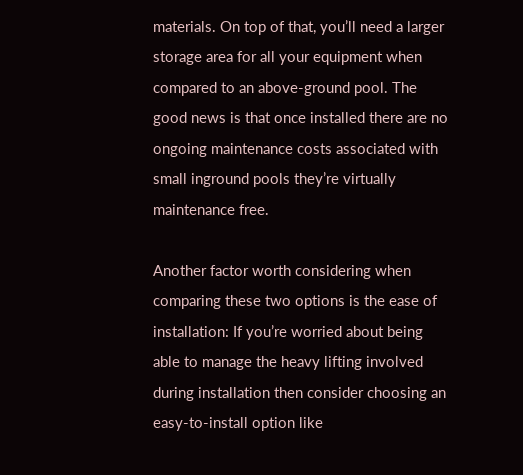materials. On top of that, you’ll need a larger storage area for all your equipment when compared to an above-ground pool. The good news is that once installed there are no ongoing maintenance costs associated with small inground pools they’re virtually maintenance free.

Another factor worth considering when comparing these two options is the ease of installation: If you’re worried about being able to manage the heavy lifting involved during installation then consider choosing an easy-to-install option like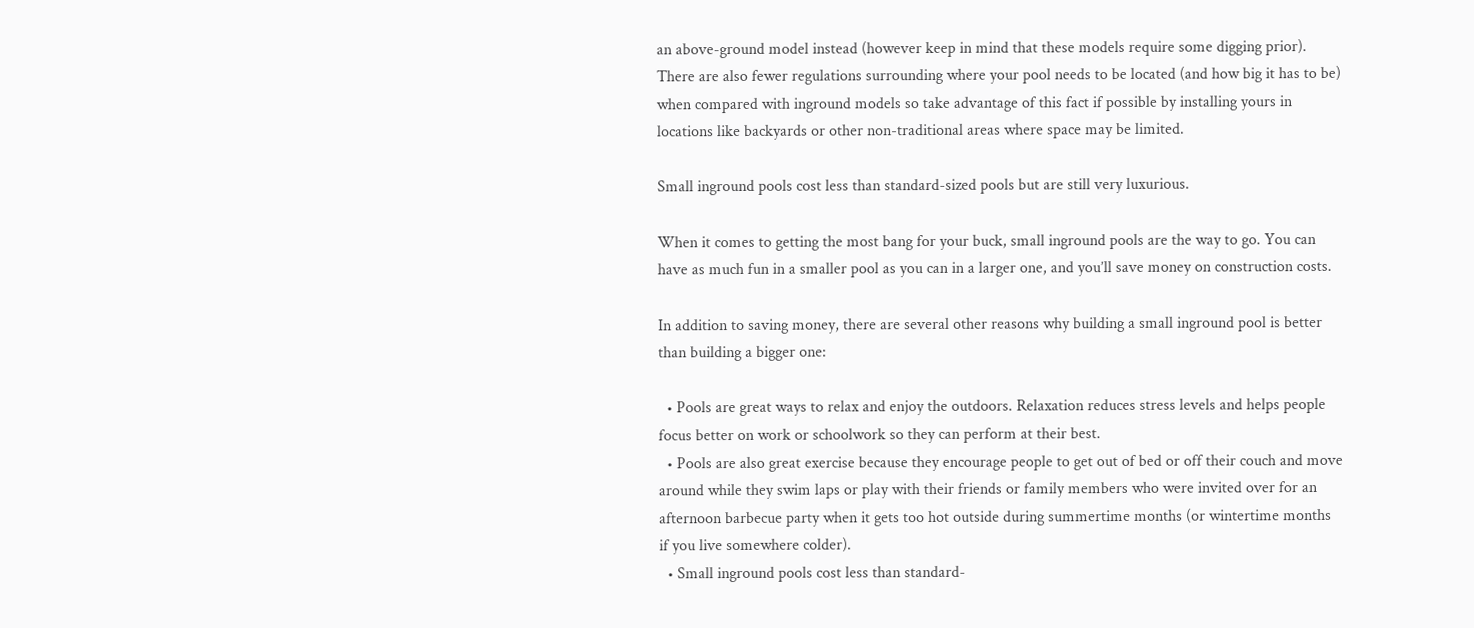an above-ground model instead (however keep in mind that these models require some digging prior). There are also fewer regulations surrounding where your pool needs to be located (and how big it has to be) when compared with inground models so take advantage of this fact if possible by installing yours in locations like backyards or other non-traditional areas where space may be limited.

Small inground pools cost less than standard-sized pools but are still very luxurious.

When it comes to getting the most bang for your buck, small inground pools are the way to go. You can have as much fun in a smaller pool as you can in a larger one, and you’ll save money on construction costs.

In addition to saving money, there are several other reasons why building a small inground pool is better than building a bigger one:

  • Pools are great ways to relax and enjoy the outdoors. Relaxation reduces stress levels and helps people focus better on work or schoolwork so they can perform at their best.
  • Pools are also great exercise because they encourage people to get out of bed or off their couch and move around while they swim laps or play with their friends or family members who were invited over for an afternoon barbecue party when it gets too hot outside during summertime months (or wintertime months if you live somewhere colder).
  • Small inground pools cost less than standard-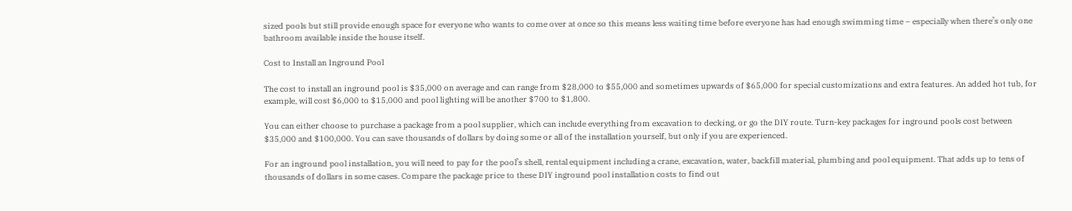sized pools but still provide enough space for everyone who wants to come over at once so this means less waiting time before everyone has had enough swimming time – especially when there’s only one bathroom available inside the house itself.

Cost to Install an Inground Pool

The cost to install an inground pool is $35,000 on average and can range from $28,000 to $55,000 and sometimes upwards of $65,000 for special customizations and extra features. An added hot tub, for example, will cost $6,000 to $15,000 and pool lighting will be another $700 to $1,800.

You can either choose to purchase a package from a pool supplier, which can include everything from excavation to decking, or go the DIY route. Turn-key packages for inground pools cost between $35,000 and $100,000. You can save thousands of dollars by doing some or all of the installation yourself, but only if you are experienced.

For an inground pool installation, you will need to pay for the pool’s shell, rental equipment including a crane, excavation, water, backfill material, plumbing and pool equipment. That adds up to tens of thousands of dollars in some cases. Compare the package price to these DIY inground pool installation costs to find out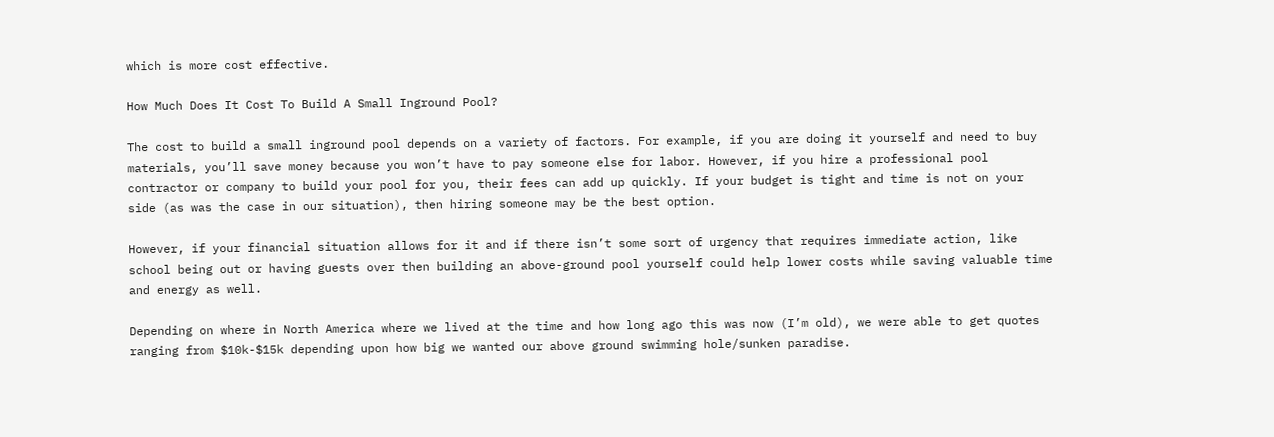which is more cost effective.

How Much Does It Cost To Build A Small Inground Pool?

The cost to build a small inground pool depends on a variety of factors. For example, if you are doing it yourself and need to buy materials, you’ll save money because you won’t have to pay someone else for labor. However, if you hire a professional pool contractor or company to build your pool for you, their fees can add up quickly. If your budget is tight and time is not on your side (as was the case in our situation), then hiring someone may be the best option.

However, if your financial situation allows for it and if there isn’t some sort of urgency that requires immediate action, like school being out or having guests over then building an above-ground pool yourself could help lower costs while saving valuable time and energy as well.

Depending on where in North America where we lived at the time and how long ago this was now (I’m old), we were able to get quotes ranging from $10k-$15k depending upon how big we wanted our above ground swimming hole/sunken paradise.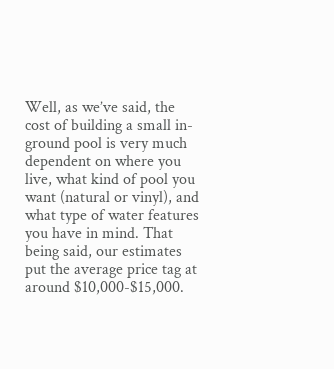Well, as we’ve said, the cost of building a small in-ground pool is very much dependent on where you live, what kind of pool you want (natural or vinyl), and what type of water features you have in mind. That being said, our estimates put the average price tag at around $10,000-$15,000.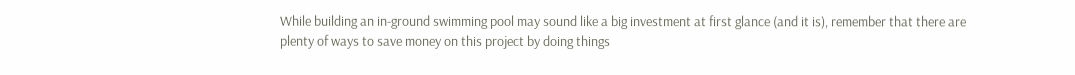While building an in-ground swimming pool may sound like a big investment at first glance (and it is), remember that there are plenty of ways to save money on this project by doing things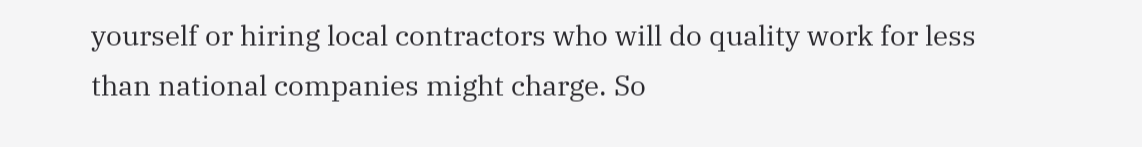yourself or hiring local contractors who will do quality work for less than national companies might charge. So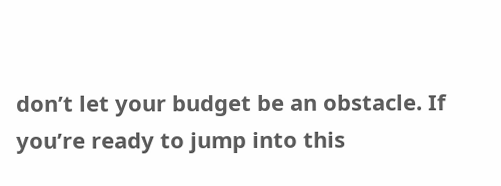don’t let your budget be an obstacle. If you’re ready to jump into this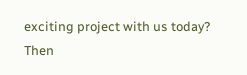exciting project with us today? Then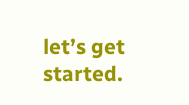let’s get started.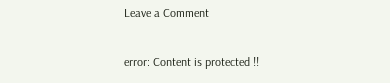Leave a Comment

error: Content is protected !!